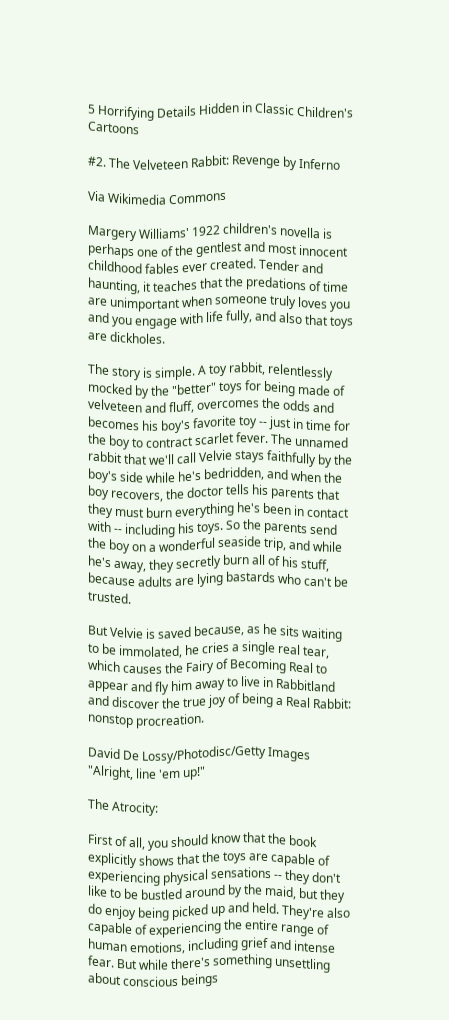5 Horrifying Details Hidden in Classic Children's Cartoons

#2. The Velveteen Rabbit: Revenge by Inferno

Via Wikimedia Commons

Margery Williams' 1922 children's novella is perhaps one of the gentlest and most innocent childhood fables ever created. Tender and haunting, it teaches that the predations of time are unimportant when someone truly loves you and you engage with life fully, and also that toys are dickholes.

The story is simple. A toy rabbit, relentlessly mocked by the "better" toys for being made of velveteen and fluff, overcomes the odds and becomes his boy's favorite toy -- just in time for the boy to contract scarlet fever. The unnamed rabbit that we'll call Velvie stays faithfully by the boy's side while he's bedridden, and when the boy recovers, the doctor tells his parents that they must burn everything he's been in contact with -- including his toys. So the parents send the boy on a wonderful seaside trip, and while he's away, they secretly burn all of his stuff, because adults are lying bastards who can't be trusted.

But Velvie is saved because, as he sits waiting to be immolated, he cries a single real tear, which causes the Fairy of Becoming Real to appear and fly him away to live in Rabbitland and discover the true joy of being a Real Rabbit: nonstop procreation.

David De Lossy/Photodisc/Getty Images
"Alright, line 'em up!"

The Atrocity:

First of all, you should know that the book explicitly shows that the toys are capable of experiencing physical sensations -- they don't like to be bustled around by the maid, but they do enjoy being picked up and held. They're also capable of experiencing the entire range of human emotions, including grief and intense fear. But while there's something unsettling about conscious beings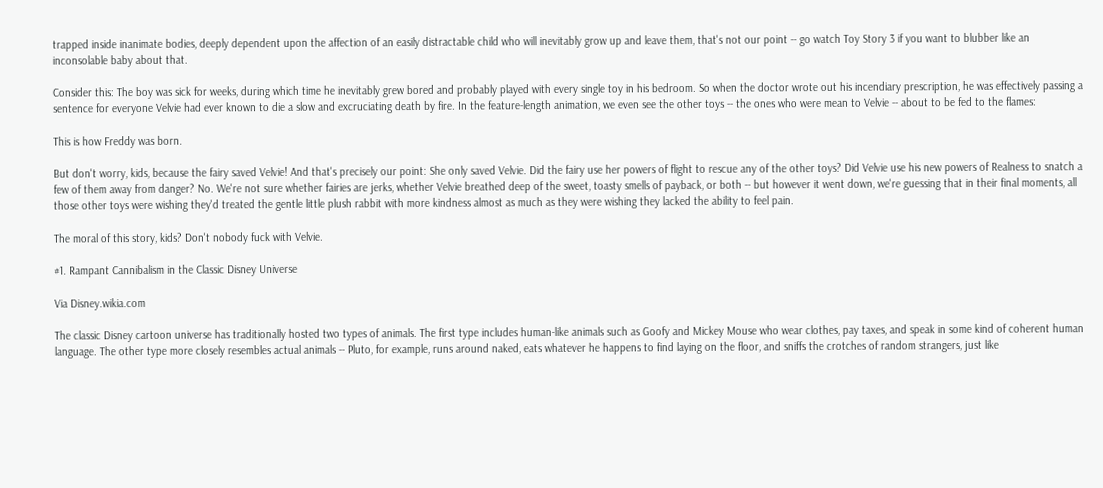trapped inside inanimate bodies, deeply dependent upon the affection of an easily distractable child who will inevitably grow up and leave them, that's not our point -- go watch Toy Story 3 if you want to blubber like an inconsolable baby about that.

Consider this: The boy was sick for weeks, during which time he inevitably grew bored and probably played with every single toy in his bedroom. So when the doctor wrote out his incendiary prescription, he was effectively passing a sentence for everyone Velvie had ever known to die a slow and excruciating death by fire. In the feature-length animation, we even see the other toys -- the ones who were mean to Velvie -- about to be fed to the flames:

This is how Freddy was born.

But don't worry, kids, because the fairy saved Velvie! And that's precisely our point: She only saved Velvie. Did the fairy use her powers of flight to rescue any of the other toys? Did Velvie use his new powers of Realness to snatch a few of them away from danger? No. We're not sure whether fairies are jerks, whether Velvie breathed deep of the sweet, toasty smells of payback, or both -- but however it went down, we're guessing that in their final moments, all those other toys were wishing they'd treated the gentle little plush rabbit with more kindness almost as much as they were wishing they lacked the ability to feel pain.

The moral of this story, kids? Don't nobody fuck with Velvie.

#1. Rampant Cannibalism in the Classic Disney Universe

Via Disney.wikia.com

The classic Disney cartoon universe has traditionally hosted two types of animals. The first type includes human-like animals such as Goofy and Mickey Mouse who wear clothes, pay taxes, and speak in some kind of coherent human language. The other type more closely resembles actual animals -- Pluto, for example, runs around naked, eats whatever he happens to find laying on the floor, and sniffs the crotches of random strangers, just like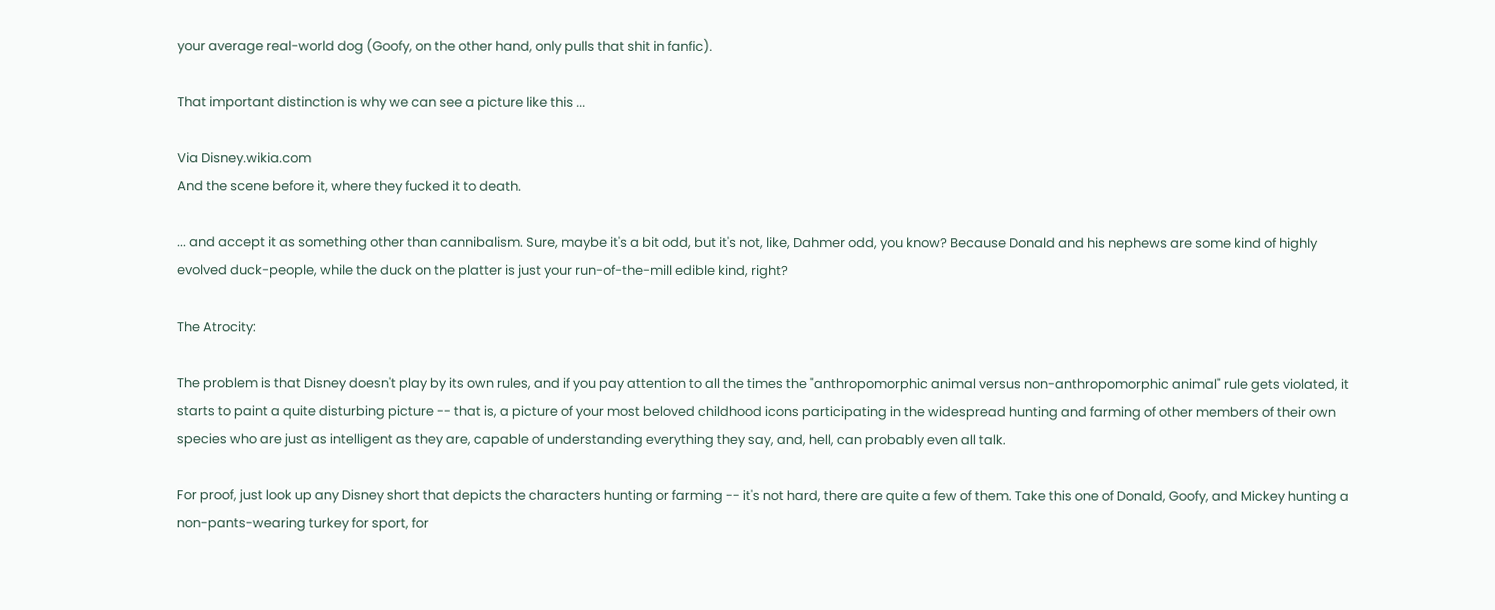your average real-world dog (Goofy, on the other hand, only pulls that shit in fanfic).

That important distinction is why we can see a picture like this ...

Via Disney.wikia.com
And the scene before it, where they fucked it to death.

... and accept it as something other than cannibalism. Sure, maybe it's a bit odd, but it's not, like, Dahmer odd, you know? Because Donald and his nephews are some kind of highly evolved duck-people, while the duck on the platter is just your run-of-the-mill edible kind, right?

The Atrocity:

The problem is that Disney doesn't play by its own rules, and if you pay attention to all the times the "anthropomorphic animal versus non-anthropomorphic animal" rule gets violated, it starts to paint a quite disturbing picture -- that is, a picture of your most beloved childhood icons participating in the widespread hunting and farming of other members of their own species who are just as intelligent as they are, capable of understanding everything they say, and, hell, can probably even all talk.

For proof, just look up any Disney short that depicts the characters hunting or farming -- it's not hard, there are quite a few of them. Take this one of Donald, Goofy, and Mickey hunting a non-pants-wearing turkey for sport, for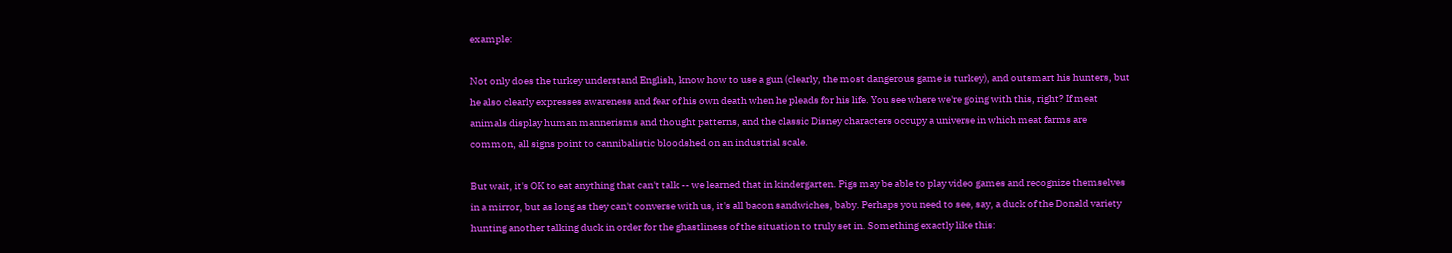example:

Not only does the turkey understand English, know how to use a gun (clearly, the most dangerous game is turkey), and outsmart his hunters, but he also clearly expresses awareness and fear of his own death when he pleads for his life. You see where we're going with this, right? If meat animals display human mannerisms and thought patterns, and the classic Disney characters occupy a universe in which meat farms are common, all signs point to cannibalistic bloodshed on an industrial scale.

But wait, it's OK to eat anything that can't talk -- we learned that in kindergarten. Pigs may be able to play video games and recognize themselves in a mirror, but as long as they can't converse with us, it's all bacon sandwiches, baby. Perhaps you need to see, say, a duck of the Donald variety hunting another talking duck in order for the ghastliness of the situation to truly set in. Something exactly like this: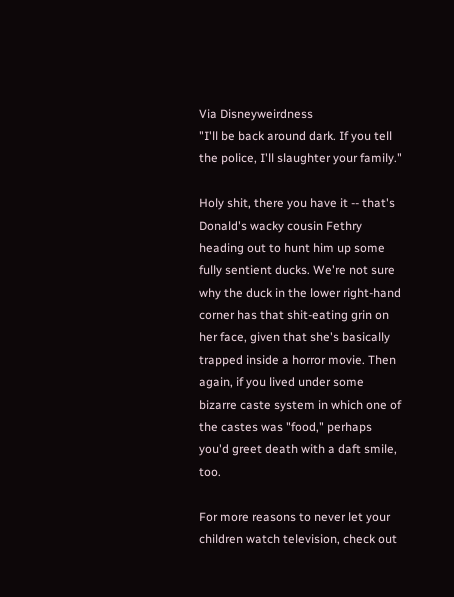Via Disneyweirdness
"I'll be back around dark. If you tell the police, I'll slaughter your family."

Holy shit, there you have it -- that's Donald's wacky cousin Fethry heading out to hunt him up some fully sentient ducks. We're not sure why the duck in the lower right-hand corner has that shit-eating grin on her face, given that she's basically trapped inside a horror movie. Then again, if you lived under some bizarre caste system in which one of the castes was "food," perhaps you'd greet death with a daft smile, too.

For more reasons to never let your children watch television, check out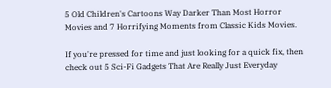5 Old Children's Cartoons Way Darker Than Most Horror Movies and 7 Horrifying Moments from Classic Kids Movies.

If you're pressed for time and just looking for a quick fix, then check out 5 Sci-Fi Gadgets That Are Really Just Everyday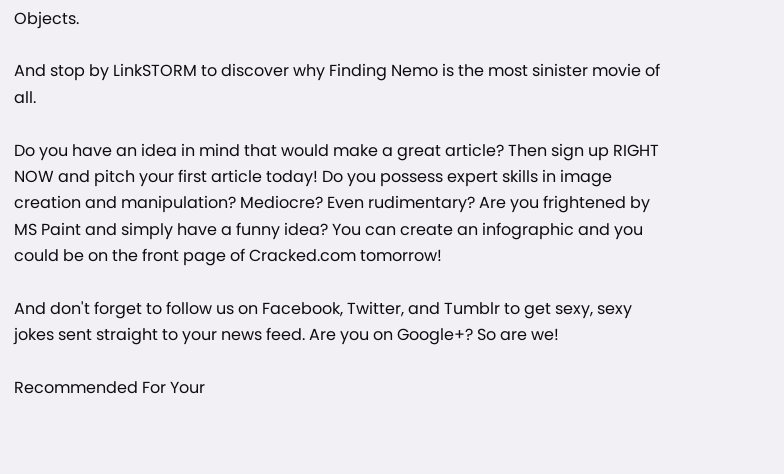Objects.

And stop by LinkSTORM to discover why Finding Nemo is the most sinister movie of all.

Do you have an idea in mind that would make a great article? Then sign up RIGHT NOW and pitch your first article today! Do you possess expert skills in image creation and manipulation? Mediocre? Even rudimentary? Are you frightened by MS Paint and simply have a funny idea? You can create an infographic and you could be on the front page of Cracked.com tomorrow!

And don't forget to follow us on Facebook, Twitter, and Tumblr to get sexy, sexy jokes sent straight to your news feed. Are you on Google+? So are we!

Recommended For Your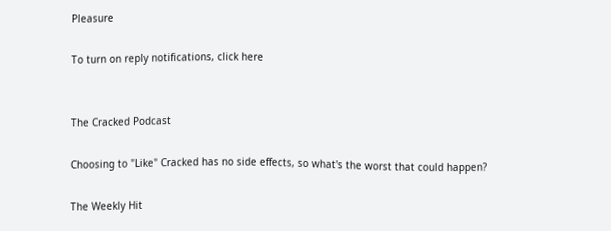Pleasure

To turn on reply notifications, click here


The Cracked Podcast

Choosing to "Like" Cracked has no side effects, so what's the worst that could happen?

The Weekly Hit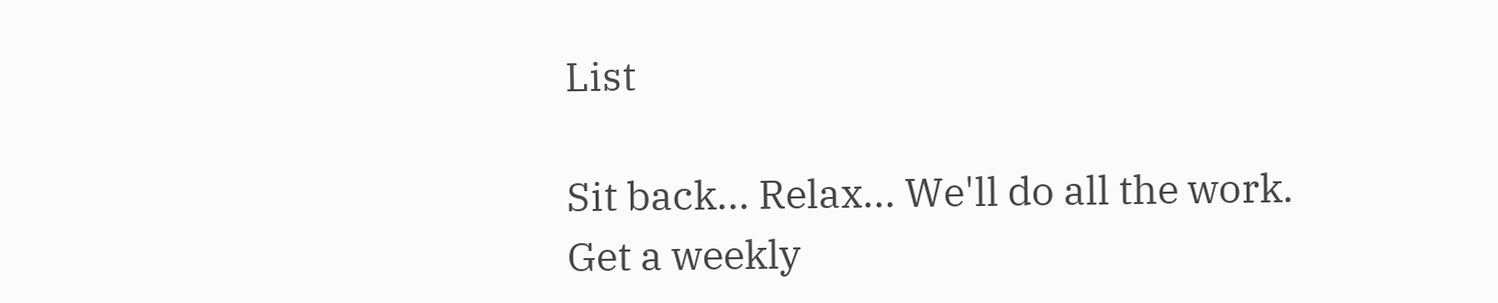List

Sit back... Relax... We'll do all the work.
Get a weekly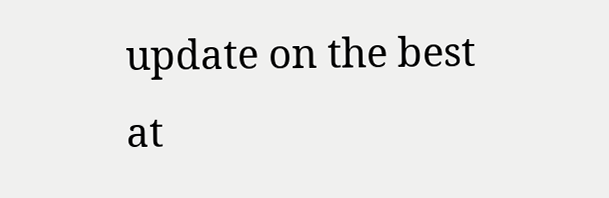update on the best at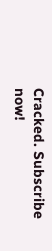Cracked. Subscribe now!